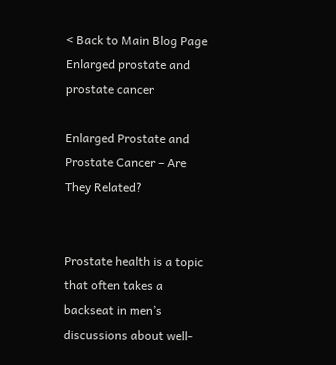< Back to Main Blog Page Enlarged prostate and prostate cancer

Enlarged Prostate and Prostate Cancer – Are They Related?


Prostate health is a topic that often takes a backseat in men’s discussions about well-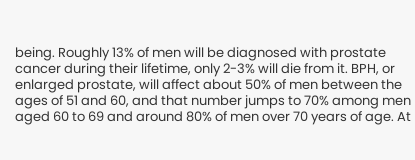being. Roughly 13% of men will be diagnosed with prostate cancer during their lifetime, only 2-3% will die from it. BPH, or enlarged prostate, will affect about 50% of men between the ages of 51 and 60, and that number jumps to 70% among men aged 60 to 69 and around 80% of men over 70 years of age. At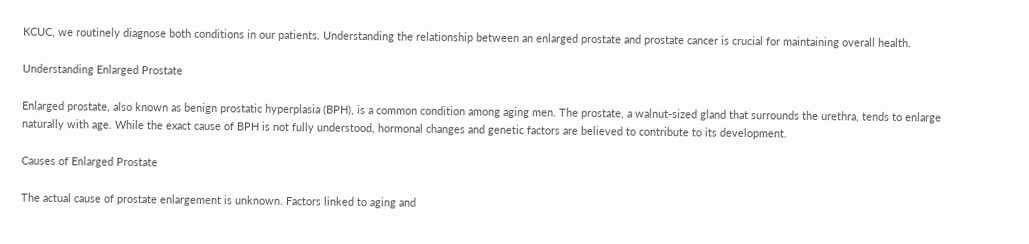KCUC, we routinely diagnose both conditions in our patients. Understanding the relationship between an enlarged prostate and prostate cancer is crucial for maintaining overall health.

Understanding Enlarged Prostate

Enlarged prostate, also known as benign prostatic hyperplasia (BPH), is a common condition among aging men. The prostate, a walnut-sized gland that surrounds the urethra, tends to enlarge naturally with age. While the exact cause of BPH is not fully understood, hormonal changes and genetic factors are believed to contribute to its development.

Causes of Enlarged Prostate

The actual cause of prostate enlargement is unknown. Factors linked to aging and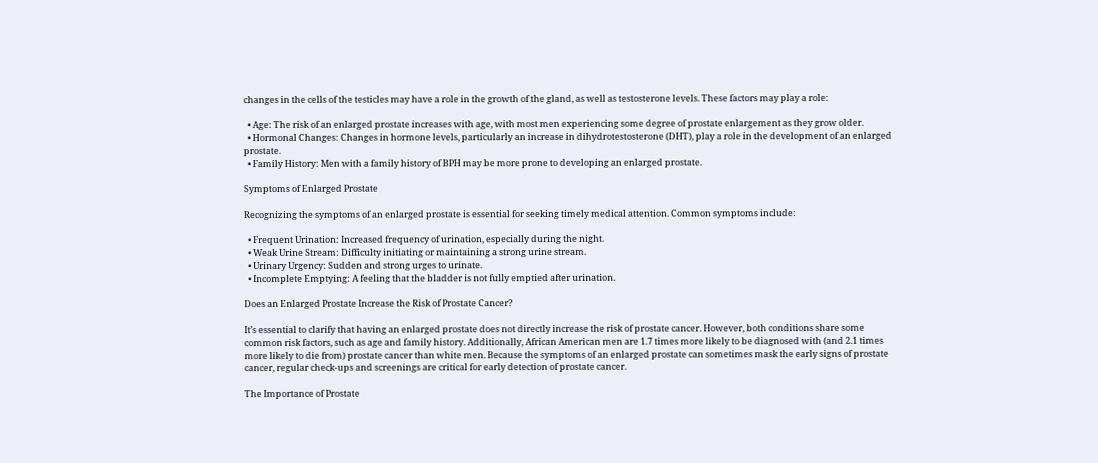changes in the cells of the testicles may have a role in the growth of the gland, as well as testosterone levels. These factors may play a role:

  • Age: The risk of an enlarged prostate increases with age, with most men experiencing some degree of prostate enlargement as they grow older.
  • Hormonal Changes: Changes in hormone levels, particularly an increase in dihydrotestosterone (DHT), play a role in the development of an enlarged prostate.
  • Family History: Men with a family history of BPH may be more prone to developing an enlarged prostate.

Symptoms of Enlarged Prostate

Recognizing the symptoms of an enlarged prostate is essential for seeking timely medical attention. Common symptoms include:

  • Frequent Urination: Increased frequency of urination, especially during the night.
  • Weak Urine Stream: Difficulty initiating or maintaining a strong urine stream.
  • Urinary Urgency: Sudden and strong urges to urinate.
  • Incomplete Emptying: A feeling that the bladder is not fully emptied after urination.

Does an Enlarged Prostate Increase the Risk of Prostate Cancer?

It’s essential to clarify that having an enlarged prostate does not directly increase the risk of prostate cancer. However, both conditions share some common risk factors, such as age and family history. Additionally, African American men are 1.7 times more likely to be diagnosed with (and 2.1 times more likely to die from) prostate cancer than white men. Because the symptoms of an enlarged prostate can sometimes mask the early signs of prostate cancer, regular check-ups and screenings are critical for early detection of prostate cancer.

The Importance of Prostate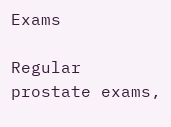Exams

Regular prostate exams,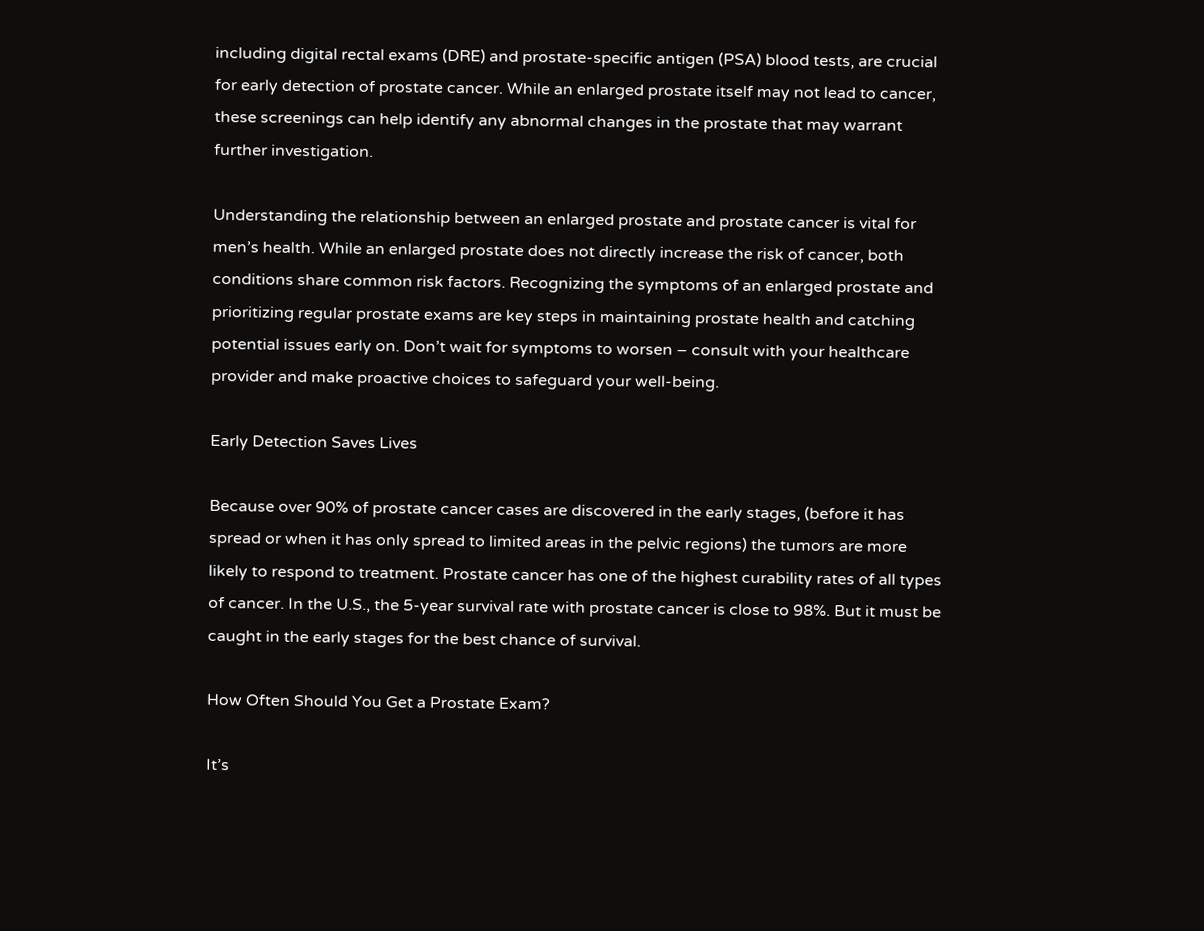including digital rectal exams (DRE) and prostate-specific antigen (PSA) blood tests, are crucial for early detection of prostate cancer. While an enlarged prostate itself may not lead to cancer, these screenings can help identify any abnormal changes in the prostate that may warrant further investigation.

Understanding the relationship between an enlarged prostate and prostate cancer is vital for men’s health. While an enlarged prostate does not directly increase the risk of cancer, both conditions share common risk factors. Recognizing the symptoms of an enlarged prostate and prioritizing regular prostate exams are key steps in maintaining prostate health and catching potential issues early on. Don’t wait for symptoms to worsen – consult with your healthcare provider and make proactive choices to safeguard your well-being.

Early Detection Saves Lives

Because over 90% of prostate cancer cases are discovered in the early stages, (before it has spread or when it has only spread to limited areas in the pelvic regions) the tumors are more likely to respond to treatment. Prostate cancer has one of the highest curability rates of all types of cancer. In the U.S., the 5-year survival rate with prostate cancer is close to 98%. But it must be caught in the early stages for the best chance of survival.

How Often Should You Get a Prostate Exam?

It’s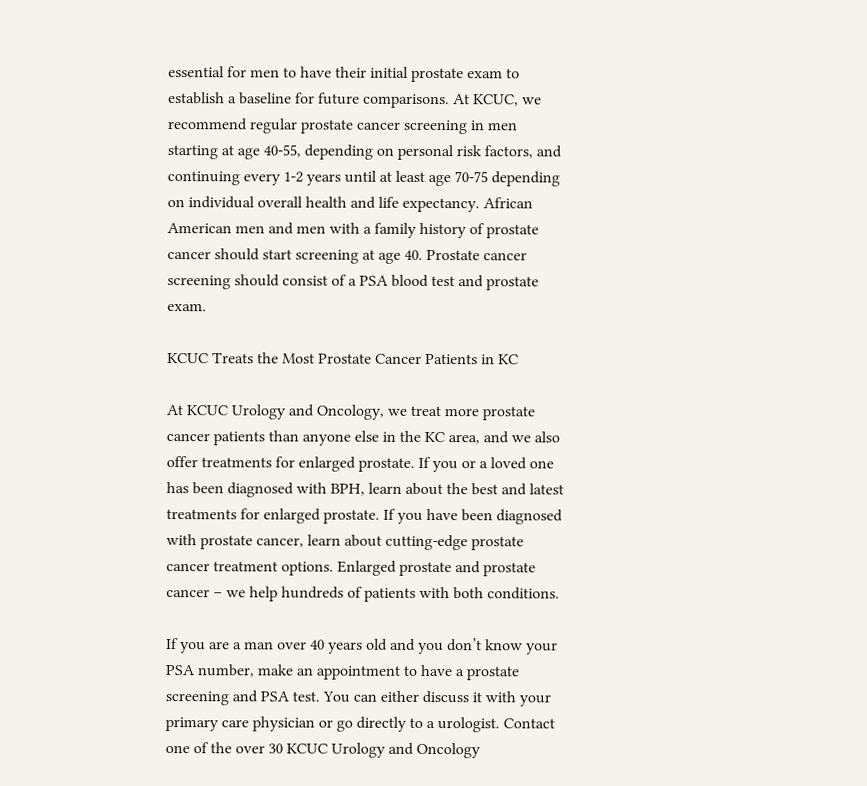essential for men to have their initial prostate exam to establish a baseline for future comparisons. At KCUC, we recommend regular prostate cancer screening in men starting at age 40-55, depending on personal risk factors, and continuing every 1-2 years until at least age 70-75 depending on individual overall health and life expectancy. African American men and men with a family history of prostate cancer should start screening at age 40. Prostate cancer screening should consist of a PSA blood test and prostate exam.

KCUC Treats the Most Prostate Cancer Patients in KC

At KCUC Urology and Oncology, we treat more prostate cancer patients than anyone else in the KC area, and we also offer treatments for enlarged prostate. If you or a loved one has been diagnosed with BPH, learn about the best and latest treatments for enlarged prostate. If you have been diagnosed with prostate cancer, learn about cutting-edge prostate cancer treatment options. Enlarged prostate and prostate cancer – we help hundreds of patients with both conditions.

If you are a man over 40 years old and you don’t know your PSA number, make an appointment to have a prostate screening and PSA test. You can either discuss it with your primary care physician or go directly to a urologist. Contact one of the over 30 KCUC Urology and Oncology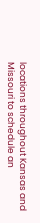locations throughout Kansas and Missouri to schedule an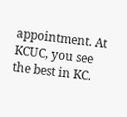appointment. At KCUC, you see the best in KC.